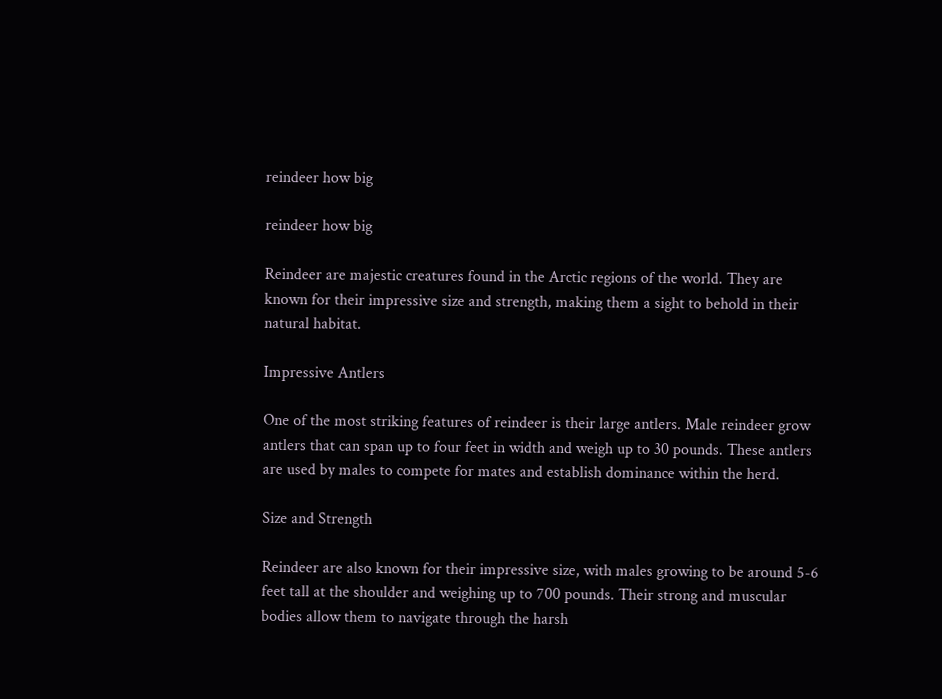reindeer how big

reindeer how big

Reindeer are majestic creatures found in the Arctic regions of the world. They are known for their impressive size and strength, making them a sight to behold in their natural habitat.

Impressive Antlers

One of the most striking features of reindeer is their large antlers. Male reindeer grow antlers that can span up to four feet in width and weigh up to 30 pounds. These antlers are used by males to compete for mates and establish dominance within the herd.

Size and Strength

Reindeer are also known for their impressive size, with males growing to be around 5-6 feet tall at the shoulder and weighing up to 700 pounds. Their strong and muscular bodies allow them to navigate through the harsh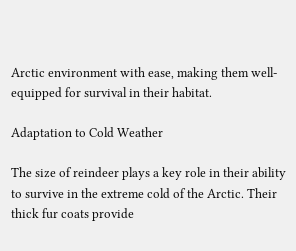Arctic environment with ease, making them well-equipped for survival in their habitat.

Adaptation to Cold Weather

The size of reindeer plays a key role in their ability to survive in the extreme cold of the Arctic. Their thick fur coats provide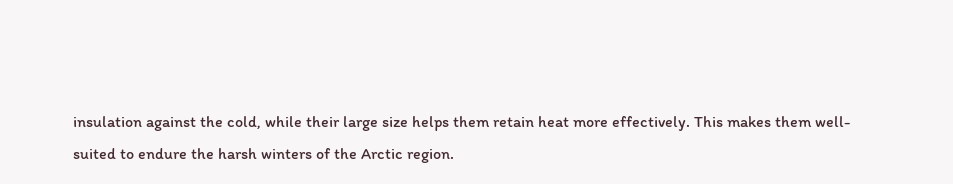insulation against the cold, while their large size helps them retain heat more effectively. This makes them well-suited to endure the harsh winters of the Arctic region.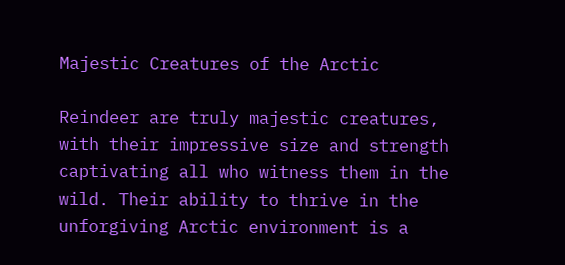Majestic Creatures of the Arctic

Reindeer are truly majestic creatures, with their impressive size and strength captivating all who witness them in the wild. Their ability to thrive in the unforgiving Arctic environment is a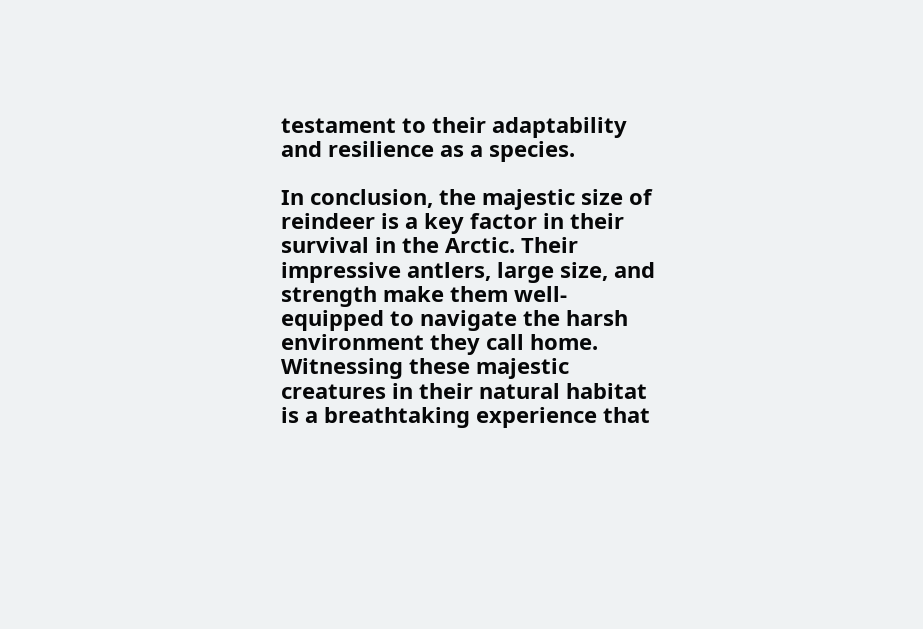testament to their adaptability and resilience as a species.

In conclusion, the majestic size of reindeer is a key factor in their survival in the Arctic. Their impressive antlers, large size, and strength make them well-equipped to navigate the harsh environment they call home. Witnessing these majestic creatures in their natural habitat is a breathtaking experience that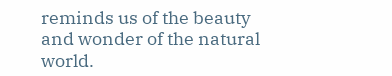reminds us of the beauty and wonder of the natural world.